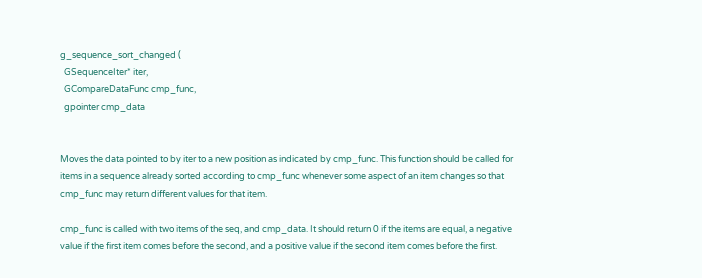g_sequence_sort_changed (
  GSequenceIter* iter,
  GCompareDataFunc cmp_func,
  gpointer cmp_data


Moves the data pointed to by iter to a new position as indicated by cmp_func. This function should be called for items in a sequence already sorted according to cmp_func whenever some aspect of an item changes so that cmp_func may return different values for that item.

cmp_func is called with two items of the seq, and cmp_data. It should return 0 if the items are equal, a negative value if the first item comes before the second, and a positive value if the second item comes before the first.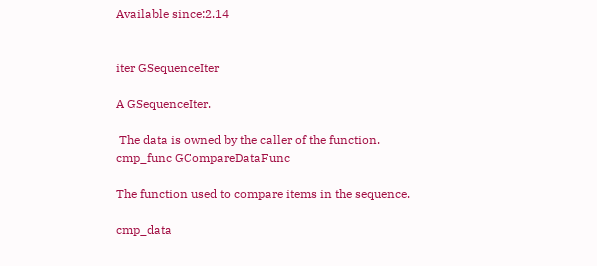Available since:2.14


iter GSequenceIter

A GSequenceIter.

 The data is owned by the caller of the function.
cmp_func GCompareDataFunc

The function used to compare items in the sequence.

cmp_data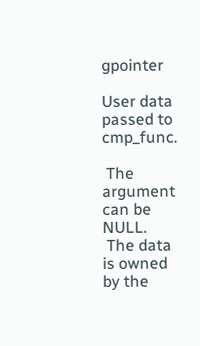gpointer

User data passed to cmp_func.

 The argument can be NULL.
 The data is owned by the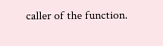caller of the function.